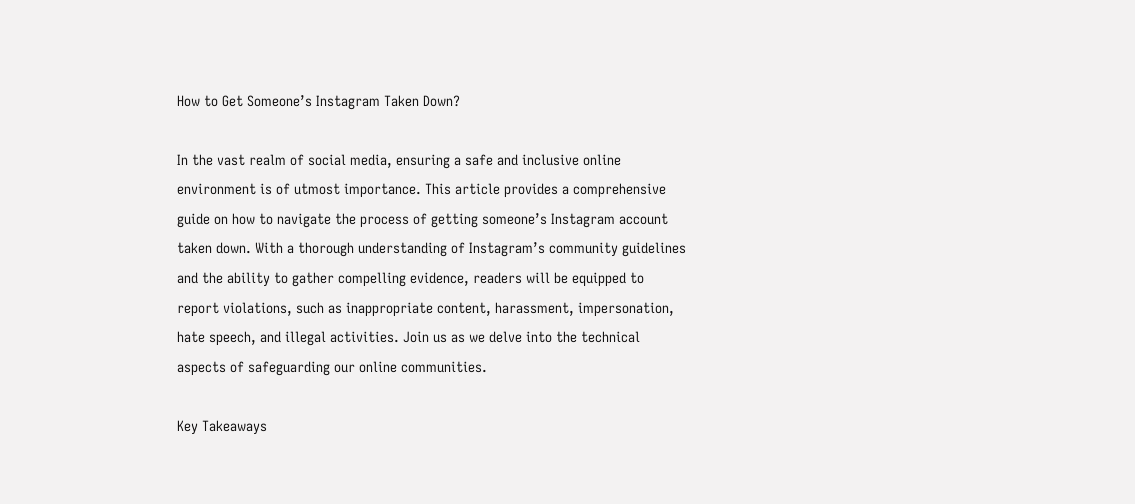How to Get Someone’s Instagram Taken Down?

In the vast realm of social media, ensuring a safe and inclusive online environment is of utmost importance. This article provides a comprehensive guide on how to navigate the process of getting someone’s Instagram account taken down. With a thorough understanding of Instagram’s community guidelines and the ability to gather compelling evidence, readers will be equipped to report violations, such as inappropriate content, harassment, impersonation, hate speech, and illegal activities. Join us as we delve into the technical aspects of safeguarding our online communities.

Key Takeaways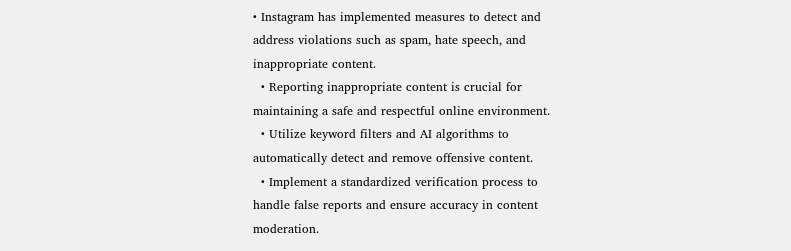• Instagram has implemented measures to detect and address violations such as spam, hate speech, and inappropriate content.
  • Reporting inappropriate content is crucial for maintaining a safe and respectful online environment.
  • Utilize keyword filters and AI algorithms to automatically detect and remove offensive content.
  • Implement a standardized verification process to handle false reports and ensure accuracy in content moderation.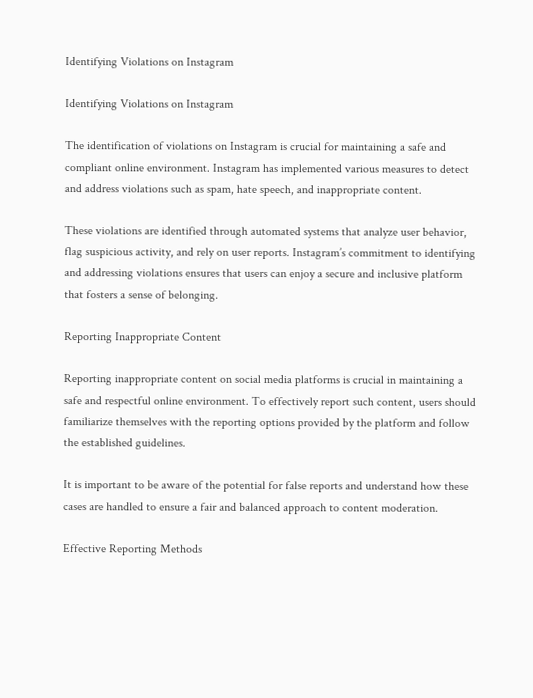Identifying Violations on Instagram

Identifying Violations on Instagram

The identification of violations on Instagram is crucial for maintaining a safe and compliant online environment. Instagram has implemented various measures to detect and address violations such as spam, hate speech, and inappropriate content.

These violations are identified through automated systems that analyze user behavior, flag suspicious activity, and rely on user reports. Instagram’s commitment to identifying and addressing violations ensures that users can enjoy a secure and inclusive platform that fosters a sense of belonging.

Reporting Inappropriate Content

Reporting inappropriate content on social media platforms is crucial in maintaining a safe and respectful online environment. To effectively report such content, users should familiarize themselves with the reporting options provided by the platform and follow the established guidelines.

It is important to be aware of the potential for false reports and understand how these cases are handled to ensure a fair and balanced approach to content moderation.

Effective Reporting Methods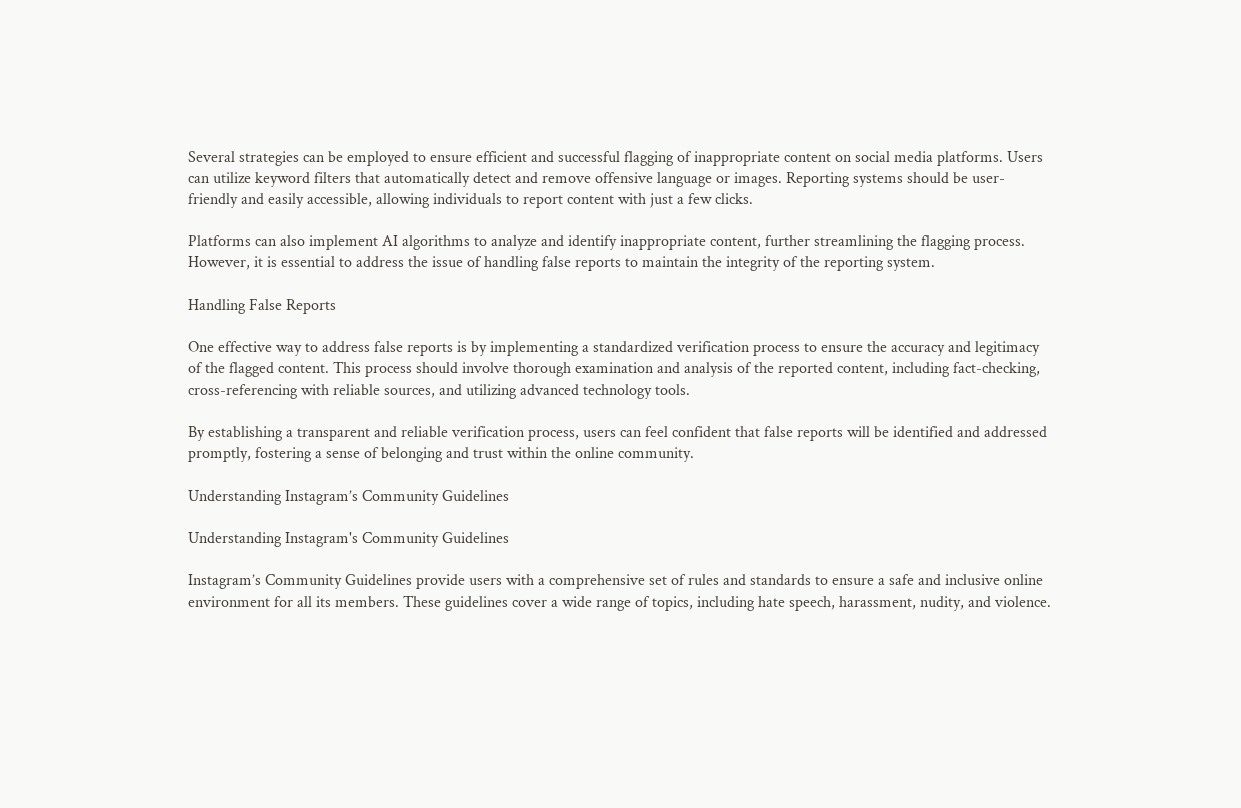Several strategies can be employed to ensure efficient and successful flagging of inappropriate content on social media platforms. Users can utilize keyword filters that automatically detect and remove offensive language or images. Reporting systems should be user-friendly and easily accessible, allowing individuals to report content with just a few clicks.

Platforms can also implement AI algorithms to analyze and identify inappropriate content, further streamlining the flagging process. However, it is essential to address the issue of handling false reports to maintain the integrity of the reporting system.

Handling False Reports

One effective way to address false reports is by implementing a standardized verification process to ensure the accuracy and legitimacy of the flagged content. This process should involve thorough examination and analysis of the reported content, including fact-checking, cross-referencing with reliable sources, and utilizing advanced technology tools.

By establishing a transparent and reliable verification process, users can feel confident that false reports will be identified and addressed promptly, fostering a sense of belonging and trust within the online community.

Understanding Instagram’s Community Guidelines

Understanding Instagram's Community Guidelines

Instagram’s Community Guidelines provide users with a comprehensive set of rules and standards to ensure a safe and inclusive online environment for all its members. These guidelines cover a wide range of topics, including hate speech, harassment, nudity, and violence.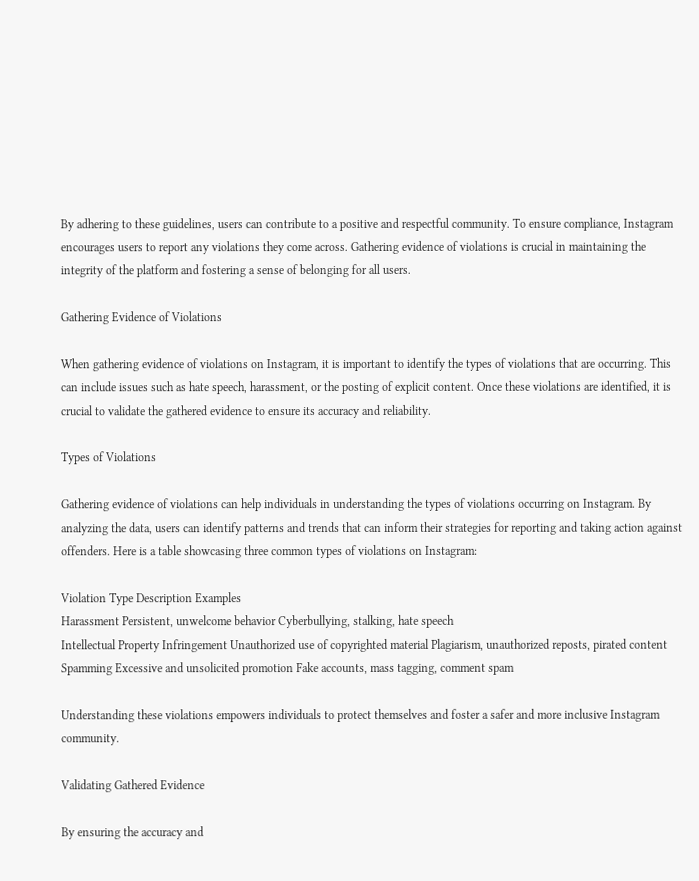By adhering to these guidelines, users can contribute to a positive and respectful community. To ensure compliance, Instagram encourages users to report any violations they come across. Gathering evidence of violations is crucial in maintaining the integrity of the platform and fostering a sense of belonging for all users.

Gathering Evidence of Violations

When gathering evidence of violations on Instagram, it is important to identify the types of violations that are occurring. This can include issues such as hate speech, harassment, or the posting of explicit content. Once these violations are identified, it is crucial to validate the gathered evidence to ensure its accuracy and reliability.

Types of Violations

Gathering evidence of violations can help individuals in understanding the types of violations occurring on Instagram. By analyzing the data, users can identify patterns and trends that can inform their strategies for reporting and taking action against offenders. Here is a table showcasing three common types of violations on Instagram:

Violation Type Description Examples
Harassment Persistent, unwelcome behavior Cyberbullying, stalking, hate speech
Intellectual Property Infringement Unauthorized use of copyrighted material Plagiarism, unauthorized reposts, pirated content
Spamming Excessive and unsolicited promotion Fake accounts, mass tagging, comment spam

Understanding these violations empowers individuals to protect themselves and foster a safer and more inclusive Instagram community.

Validating Gathered Evidence

By ensuring the accuracy and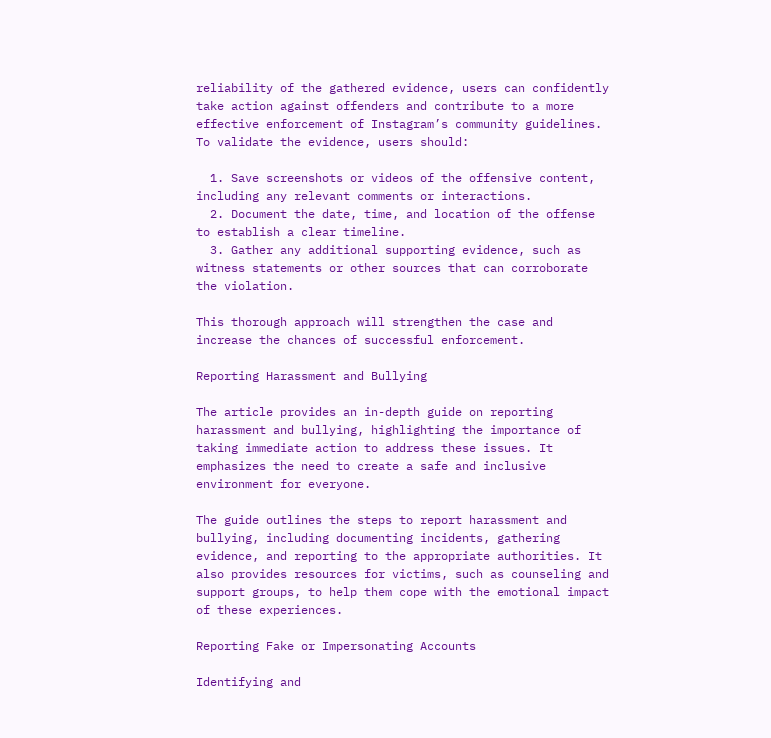reliability of the gathered evidence, users can confidently take action against offenders and contribute to a more effective enforcement of Instagram’s community guidelines. To validate the evidence, users should:

  1. Save screenshots or videos of the offensive content, including any relevant comments or interactions.
  2. Document the date, time, and location of the offense to establish a clear timeline.
  3. Gather any additional supporting evidence, such as witness statements or other sources that can corroborate the violation.

This thorough approach will strengthen the case and increase the chances of successful enforcement.

Reporting Harassment and Bullying

The article provides an in-depth guide on reporting harassment and bullying, highlighting the importance of taking immediate action to address these issues. It emphasizes the need to create a safe and inclusive environment for everyone.

The guide outlines the steps to report harassment and bullying, including documenting incidents, gathering evidence, and reporting to the appropriate authorities. It also provides resources for victims, such as counseling and support groups, to help them cope with the emotional impact of these experiences.

Reporting Fake or Impersonating Accounts

Identifying and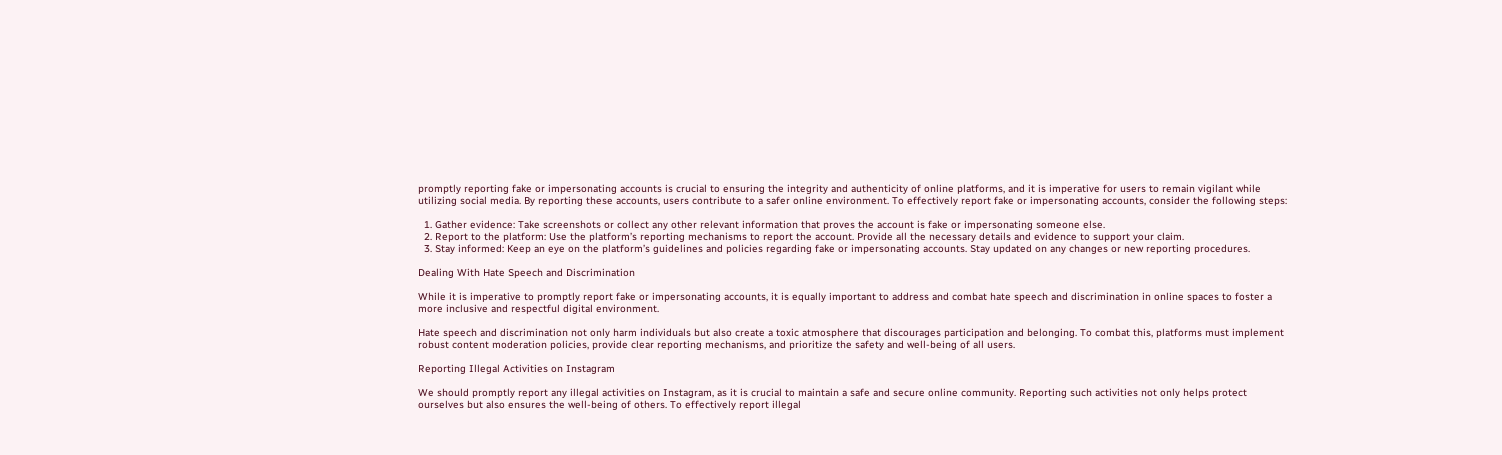promptly reporting fake or impersonating accounts is crucial to ensuring the integrity and authenticity of online platforms, and it is imperative for users to remain vigilant while utilizing social media. By reporting these accounts, users contribute to a safer online environment. To effectively report fake or impersonating accounts, consider the following steps:

  1. Gather evidence: Take screenshots or collect any other relevant information that proves the account is fake or impersonating someone else.
  2. Report to the platform: Use the platform’s reporting mechanisms to report the account. Provide all the necessary details and evidence to support your claim.
  3. Stay informed: Keep an eye on the platform’s guidelines and policies regarding fake or impersonating accounts. Stay updated on any changes or new reporting procedures.

Dealing With Hate Speech and Discrimination

While it is imperative to promptly report fake or impersonating accounts, it is equally important to address and combat hate speech and discrimination in online spaces to foster a more inclusive and respectful digital environment.

Hate speech and discrimination not only harm individuals but also create a toxic atmosphere that discourages participation and belonging. To combat this, platforms must implement robust content moderation policies, provide clear reporting mechanisms, and prioritize the safety and well-being of all users.

Reporting Illegal Activities on Instagram

We should promptly report any illegal activities on Instagram, as it is crucial to maintain a safe and secure online community. Reporting such activities not only helps protect ourselves but also ensures the well-being of others. To effectively report illegal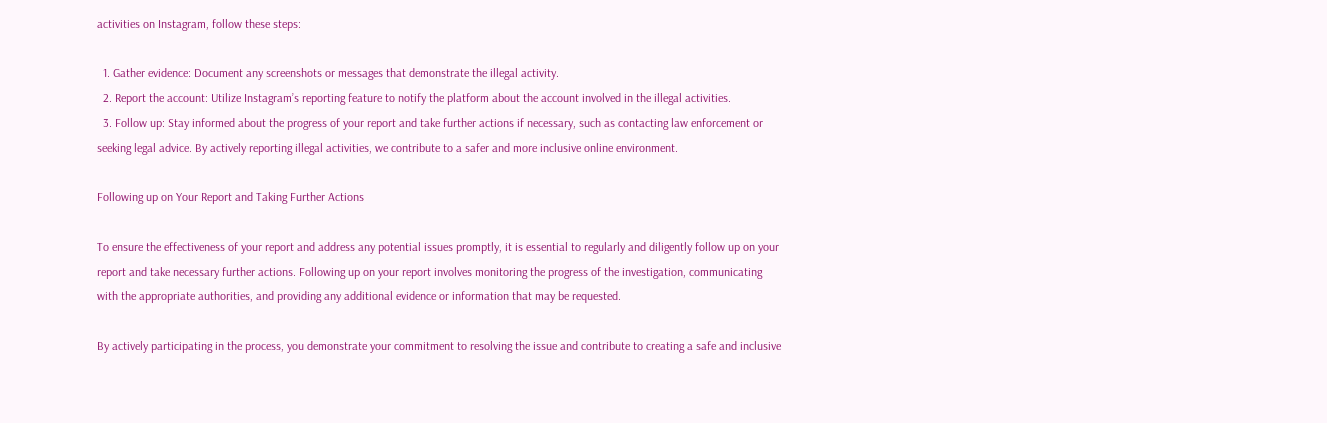activities on Instagram, follow these steps:

  1. Gather evidence: Document any screenshots or messages that demonstrate the illegal activity.
  2. Report the account: Utilize Instagram’s reporting feature to notify the platform about the account involved in the illegal activities.
  3. Follow up: Stay informed about the progress of your report and take further actions if necessary, such as contacting law enforcement or seeking legal advice. By actively reporting illegal activities, we contribute to a safer and more inclusive online environment.

Following up on Your Report and Taking Further Actions

To ensure the effectiveness of your report and address any potential issues promptly, it is essential to regularly and diligently follow up on your report and take necessary further actions. Following up on your report involves monitoring the progress of the investigation, communicating with the appropriate authorities, and providing any additional evidence or information that may be requested.

By actively participating in the process, you demonstrate your commitment to resolving the issue and contribute to creating a safe and inclusive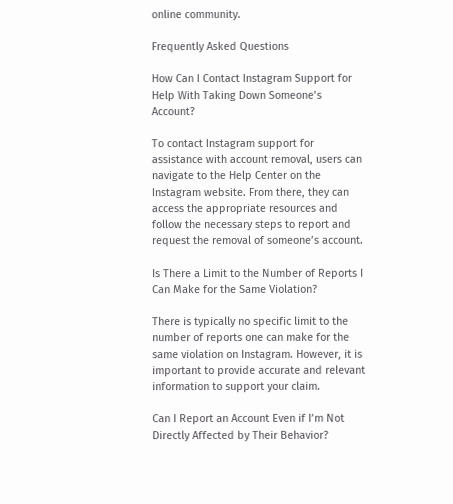online community.

Frequently Asked Questions

How Can I Contact Instagram Support for Help With Taking Down Someone’s Account?

To contact Instagram support for assistance with account removal, users can navigate to the Help Center on the Instagram website. From there, they can access the appropriate resources and follow the necessary steps to report and request the removal of someone’s account.

Is There a Limit to the Number of Reports I Can Make for the Same Violation?

There is typically no specific limit to the number of reports one can make for the same violation on Instagram. However, it is important to provide accurate and relevant information to support your claim.

Can I Report an Account Even if I’m Not Directly Affected by Their Behavior?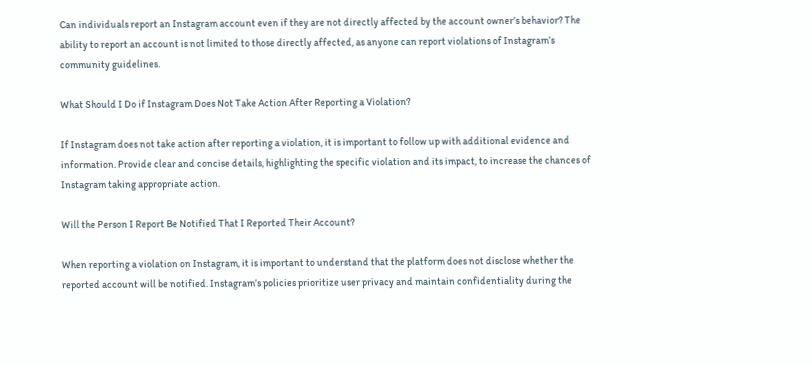Can individuals report an Instagram account even if they are not directly affected by the account owner’s behavior? The ability to report an account is not limited to those directly affected, as anyone can report violations of Instagram’s community guidelines.

What Should I Do if Instagram Does Not Take Action After Reporting a Violation?

If Instagram does not take action after reporting a violation, it is important to follow up with additional evidence and information. Provide clear and concise details, highlighting the specific violation and its impact, to increase the chances of Instagram taking appropriate action.

Will the Person I Report Be Notified That I Reported Their Account?

When reporting a violation on Instagram, it is important to understand that the platform does not disclose whether the reported account will be notified. Instagram’s policies prioritize user privacy and maintain confidentiality during the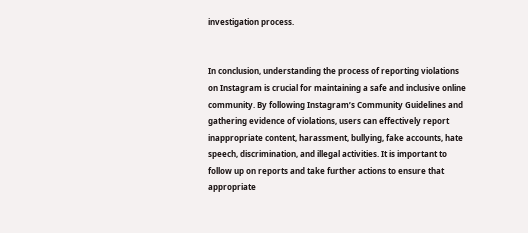investigation process.


In conclusion, understanding the process of reporting violations on Instagram is crucial for maintaining a safe and inclusive online community. By following Instagram’s Community Guidelines and gathering evidence of violations, users can effectively report inappropriate content, harassment, bullying, fake accounts, hate speech, discrimination, and illegal activities. It is important to follow up on reports and take further actions to ensure that appropriate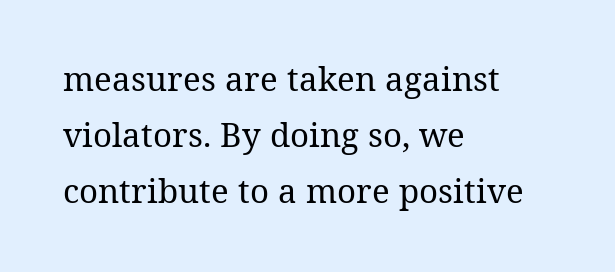measures are taken against violators. By doing so, we contribute to a more positive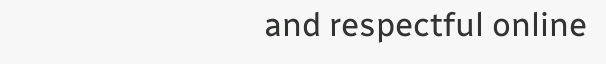and respectful online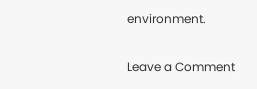environment.

Leave a Comment